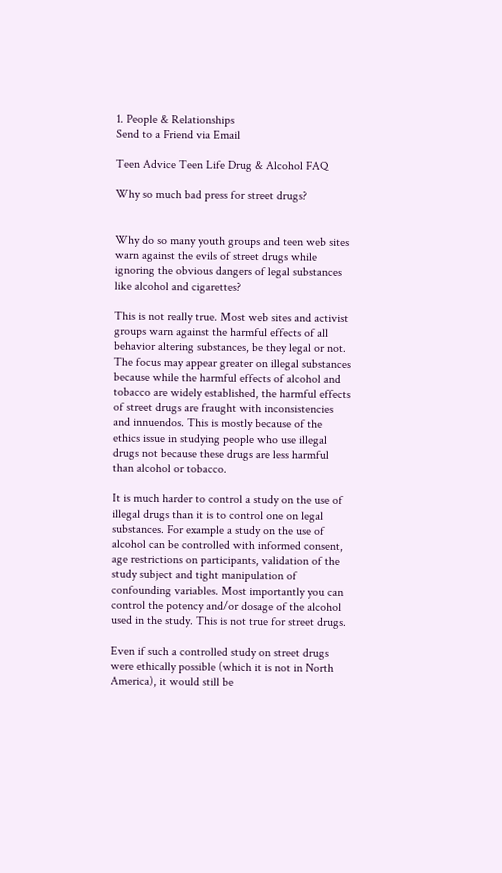1. People & Relationships
Send to a Friend via Email

Teen Advice Teen Life Drug & Alcohol FAQ

Why so much bad press for street drugs?


Why do so many youth groups and teen web sites warn against the evils of street drugs while ignoring the obvious dangers of legal substances like alcohol and cigarettes?

This is not really true. Most web sites and activist groups warn against the harmful effects of all behavior altering substances, be they legal or not. The focus may appear greater on illegal substances because while the harmful effects of alcohol and tobacco are widely established, the harmful effects of street drugs are fraught with inconsistencies and innuendos. This is mostly because of the ethics issue in studying people who use illegal drugs not because these drugs are less harmful than alcohol or tobacco.

It is much harder to control a study on the use of illegal drugs than it is to control one on legal substances. For example a study on the use of alcohol can be controlled with informed consent, age restrictions on participants, validation of the study subject and tight manipulation of confounding variables. Most importantly you can control the potency and/or dosage of the alcohol used in the study. This is not true for street drugs.

Even if such a controlled study on street drugs were ethically possible (which it is not in North America), it would still be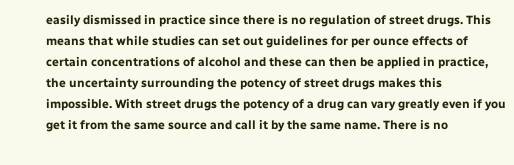easily dismissed in practice since there is no regulation of street drugs. This means that while studies can set out guidelines for per ounce effects of certain concentrations of alcohol and these can then be applied in practice, the uncertainty surrounding the potency of street drugs makes this impossible. With street drugs the potency of a drug can vary greatly even if you get it from the same source and call it by the same name. There is no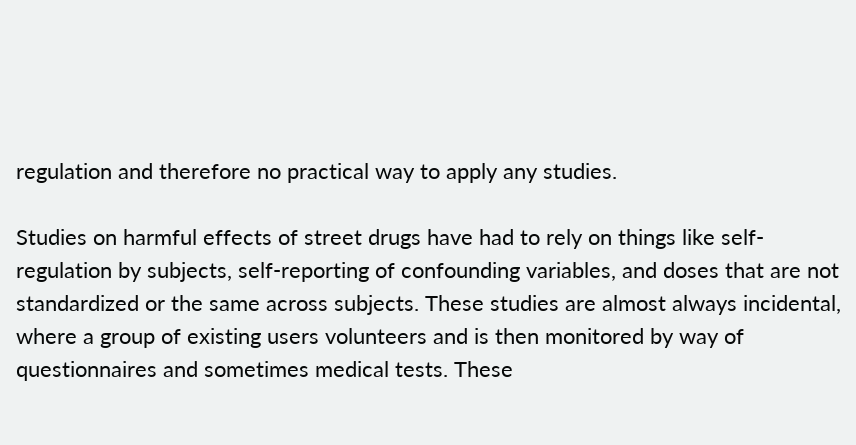regulation and therefore no practical way to apply any studies.

Studies on harmful effects of street drugs have had to rely on things like self-regulation by subjects, self-reporting of confounding variables, and doses that are not standardized or the same across subjects. These studies are almost always incidental, where a group of existing users volunteers and is then monitored by way of questionnaires and sometimes medical tests. These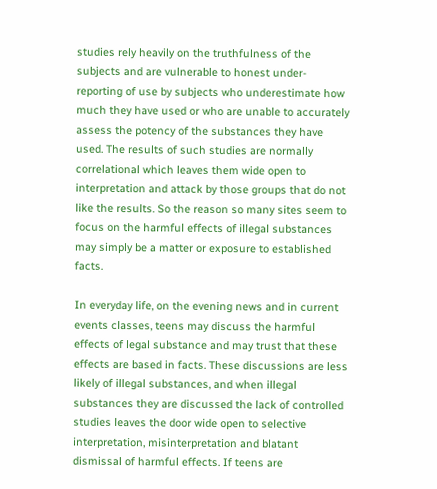studies rely heavily on the truthfulness of the subjects and are vulnerable to honest under-reporting of use by subjects who underestimate how much they have used or who are unable to accurately assess the potency of the substances they have used. The results of such studies are normally correlational which leaves them wide open to interpretation and attack by those groups that do not like the results. So the reason so many sites seem to focus on the harmful effects of illegal substances may simply be a matter or exposure to established facts.

In everyday life, on the evening news and in current events classes, teens may discuss the harmful effects of legal substance and may trust that these effects are based in facts. These discussions are less likely of illegal substances, and when illegal substances they are discussed the lack of controlled studies leaves the door wide open to selective interpretation, misinterpretation and blatant dismissal of harmful effects. If teens are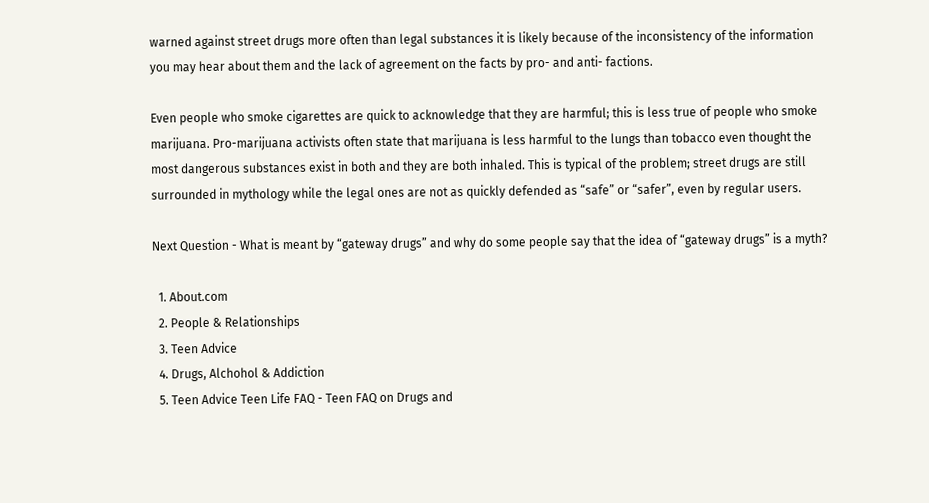warned against street drugs more often than legal substances it is likely because of the inconsistency of the information you may hear about them and the lack of agreement on the facts by pro- and anti- factions.

Even people who smoke cigarettes are quick to acknowledge that they are harmful; this is less true of people who smoke marijuana. Pro-marijuana activists often state that marijuana is less harmful to the lungs than tobacco even thought the most dangerous substances exist in both and they are both inhaled. This is typical of the problem; street drugs are still surrounded in mythology while the legal ones are not as quickly defended as “safe” or “safer”, even by regular users.

Next Question - What is meant by “gateway drugs” and why do some people say that the idea of “gateway drugs” is a myth?

  1. About.com
  2. People & Relationships
  3. Teen Advice
  4. Drugs, Alchohol & Addiction
  5. Teen Advice Teen Life FAQ - Teen FAQ on Drugs and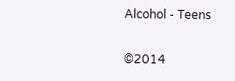Alcohol - Teens

©2014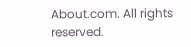About.com. All rights reserved.